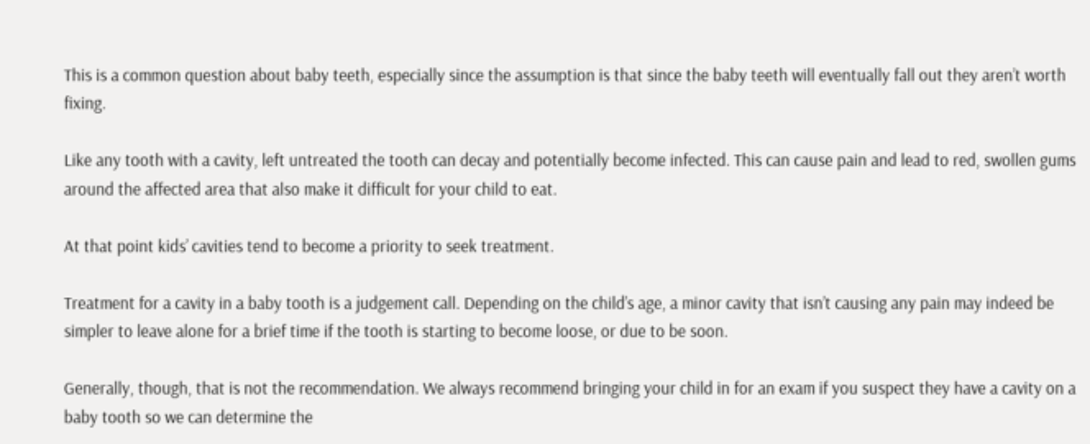This is a common question about baby teeth, especially since the assumption is that since the baby teeth will eventually fall out they aren’t worth fixing.

Like any tooth with a cavity, left untreated the tooth can decay and potentially become infected. This can cause pain and lead to red, swollen gums around the affected area that also make it difficult for your child to eat.

At that point kids’ cavities tend to become a priority to seek treatment.

Treatment for a cavity in a baby tooth is a judgement call. Depending on the child’s age, a minor cavity that isn’t causing any pain may indeed be simpler to leave alone for a brief time if the tooth is starting to become loose, or due to be soon.

Generally, though, that is not the recommendation. We always recommend bringing your child in for an exam if you suspect they have a cavity on a baby tooth so we can determine the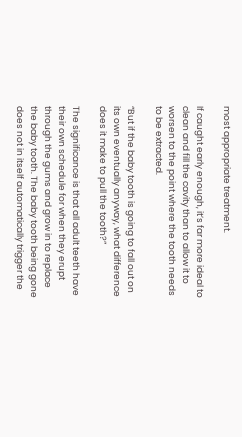most appropriate treatment.

If caught early enough, it’s far more ideal to clean and fill the cavity than to allow it to worsen to the point where the tooth needs to be extracted.

“But if the baby tooth is going to fall out on its own eventually anyway, what difference does it make to pull the tooth?”

The significance is that all adult teeth have their own schedule for when they erupt through the gums and grow in to replace the baby tooth. The baby tooth being gone does not in itself automatically trigger the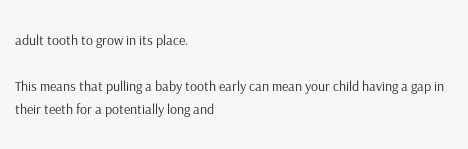adult tooth to grow in its place.

This means that pulling a baby tooth early can mean your child having a gap in their teeth for a potentially long and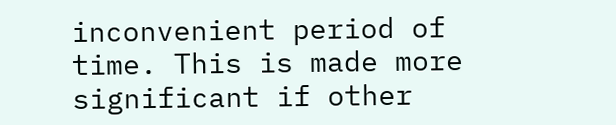inconvenient period of time. This is made more significant if other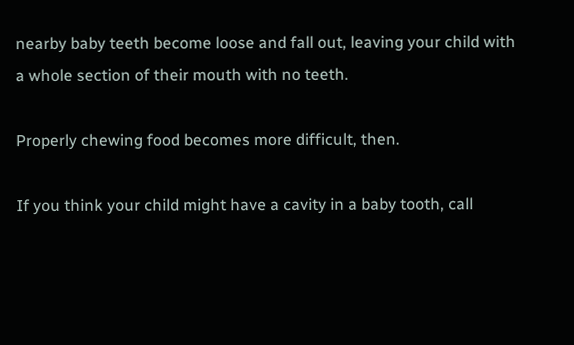nearby baby teeth become loose and fall out, leaving your child with a whole section of their mouth with no teeth.

Properly chewing food becomes more difficult, then.

If you think your child might have a cavity in a baby tooth, call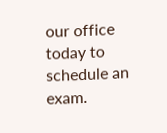our office today to schedule an exam.